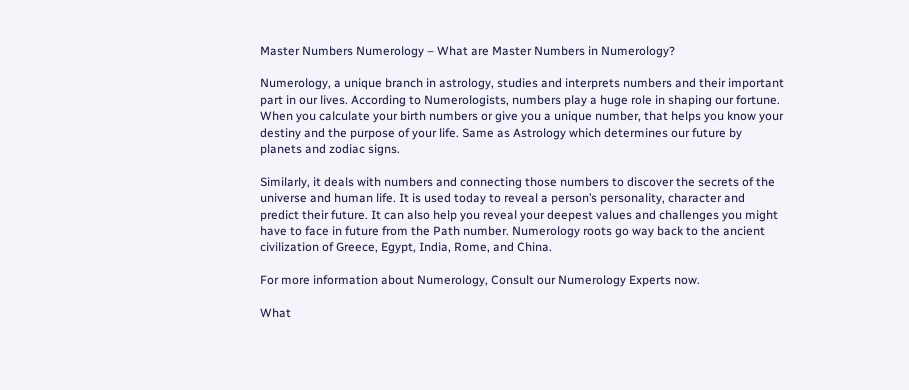Master Numbers Numerology – What are Master Numbers in Numerology?

Numerology, a unique branch in astrology, studies and interprets numbers and their important part in our lives. According to Numerologists, numbers play a huge role in shaping our fortune. When you calculate your birth numbers or give you a unique number, that helps you know your destiny and the purpose of your life. Same as Astrology which determines our future by planets and zodiac signs.

Similarly, it deals with numbers and connecting those numbers to discover the secrets of the universe and human life. It is used today to reveal a person’s personality, character and predict their future. It can also help you reveal your deepest values and challenges you might have to face in future from the Path number. Numerology roots go way back to the ancient civilization of Greece, Egypt, India, Rome, and China.

For more information about Numerology, Consult our Numerology Experts now.

What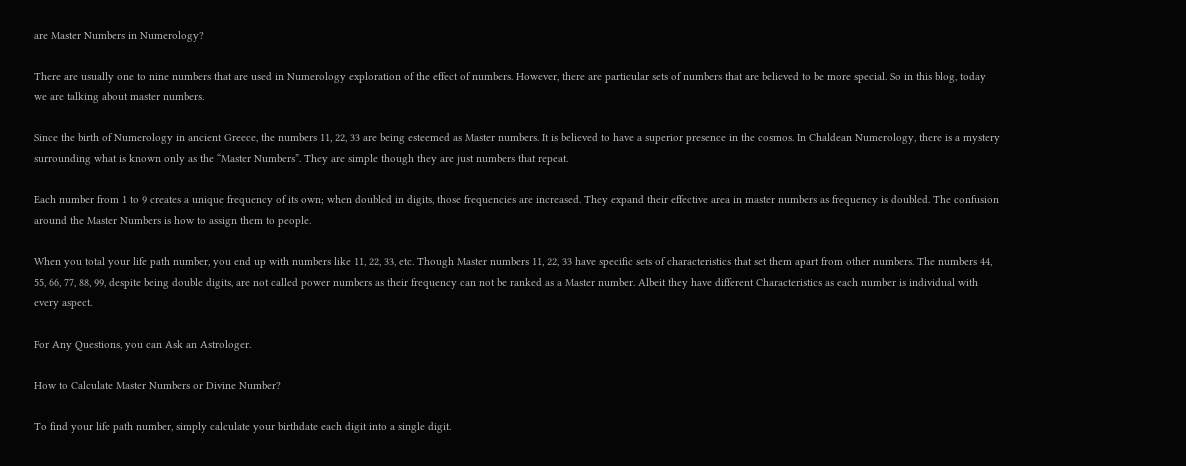are Master Numbers in Numerology?

There are usually one to nine numbers that are used in Numerology exploration of the effect of numbers. However, there are particular sets of numbers that are believed to be more special. So in this blog, today we are talking about master numbers.

Since the birth of Numerology in ancient Greece, the numbers 11, 22, 33 are being esteemed as Master numbers. It is believed to have a superior presence in the cosmos. In Chaldean Numerology, there is a mystery surrounding what is known only as the “Master Numbers”. They are simple though they are just numbers that repeat.

Each number from 1 to 9 creates a unique frequency of its own; when doubled in digits, those frequencies are increased. They expand their effective area in master numbers as frequency is doubled. The confusion around the Master Numbers is how to assign them to people.

When you total your life path number, you end up with numbers like 11, 22, 33, etc. Though Master numbers 11, 22, 33 have specific sets of characteristics that set them apart from other numbers. The numbers 44, 55, 66, 77, 88, 99, despite being double digits, are not called power numbers as their frequency can not be ranked as a Master number. Albeit they have different Characteristics as each number is individual with every aspect.

For Any Questions, you can Ask an Astrologer.

How to Calculate Master Numbers or Divine Number?

To find your life path number, simply calculate your birthdate each digit into a single digit.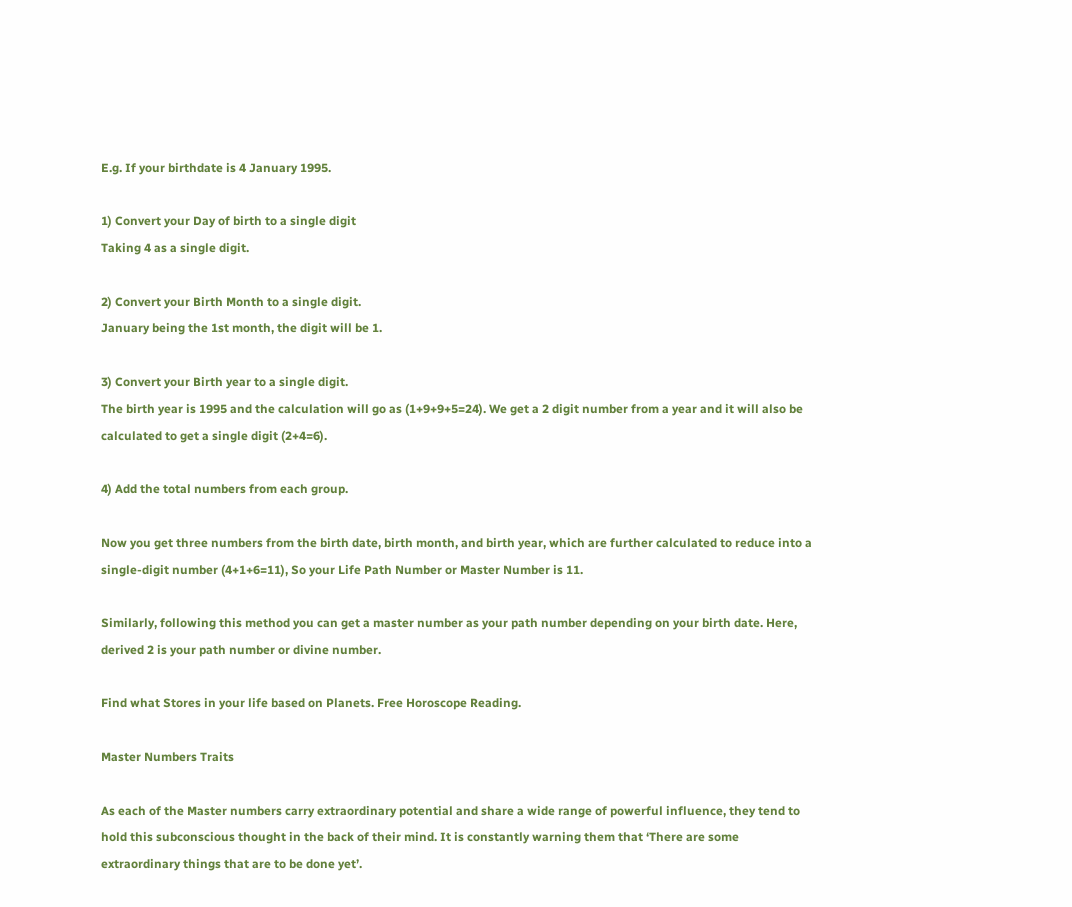E.g. If your birthdate is 4 January 1995.

1) Convert your Day of birth to a single digit
Taking 4 as a single digit.

2) Convert your Birth Month to a single digit.
January being the 1st month, the digit will be 1.

3) Convert your Birth year to a single digit.
The birth year is 1995 and the calculation will go as (1+9+9+5=24). We get a 2 digit number from a year and it will also be calculated to get a single digit (2+4=6).

4) Add the total numbers from each group.

Now you get three numbers from the birth date, birth month, and birth year, which are further calculated to reduce into a single-digit number (4+1+6=11), So your Life Path Number or Master Number is 11.

Similarly, following this method you can get a master number as your path number depending on your birth date. Here, derived 2 is your path number or divine number.

Find what Stores in your life based on Planets. Free Horoscope Reading.

Master Numbers Traits

As each of the Master numbers carry extraordinary potential and share a wide range of powerful influence, they tend to hold this subconscious thought in the back of their mind. It is constantly warning them that ‘There are some extraordinary things that are to be done yet’.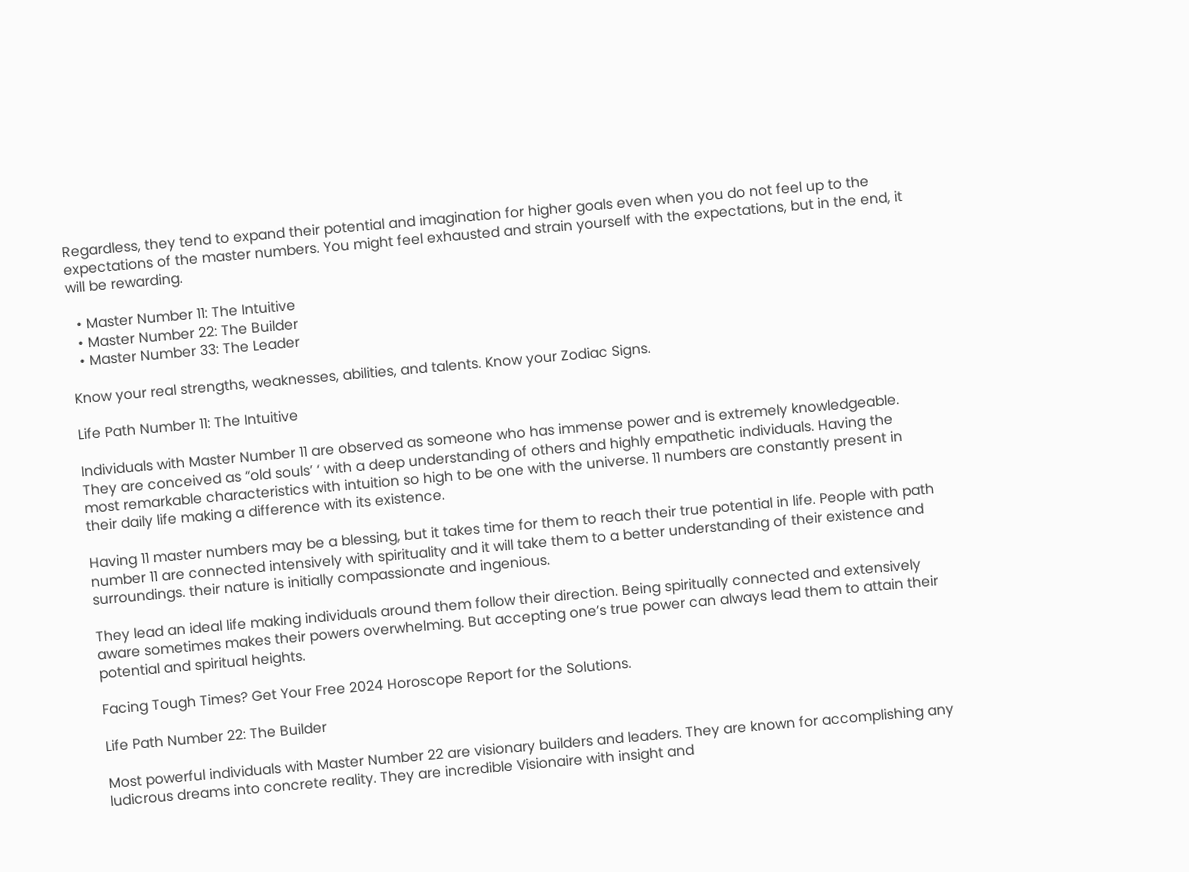Regardless, they tend to expand their potential and imagination for higher goals even when you do not feel up to the expectations of the master numbers. You might feel exhausted and strain yourself with the expectations, but in the end, it will be rewarding.

  • Master Number 11: The Intuitive
  • Master Number 22: The Builder
  • Master Number 33: The Leader

Know your real strengths, weaknesses, abilities, and talents. Know your Zodiac Signs.

Life Path Number 11: The Intuitive

Individuals with Master Number 11 are observed as someone who has immense power and is extremely knowledgeable. They are conceived as “old souls’ ‘ with a deep understanding of others and highly empathetic individuals. Having the most remarkable characteristics with intuition so high to be one with the universe. 11 numbers are constantly present in their daily life making a difference with its existence.

Having 11 master numbers may be a blessing, but it takes time for them to reach their true potential in life. People with path number 11 are connected intensively with spirituality and it will take them to a better understanding of their existence and surroundings. their nature is initially compassionate and ingenious.

They lead an ideal life making individuals around them follow their direction. Being spiritually connected and extensively aware sometimes makes their powers overwhelming. But accepting one’s true power can always lead them to attain their potential and spiritual heights.

Facing Tough Times? Get Your Free 2024 Horoscope Report for the Solutions.

Life Path Number 22: The Builder

Most powerful individuals with Master Number 22 are visionary builders and leaders. They are known for accomplishing any ludicrous dreams into concrete reality. They are incredible Visionaire with insight and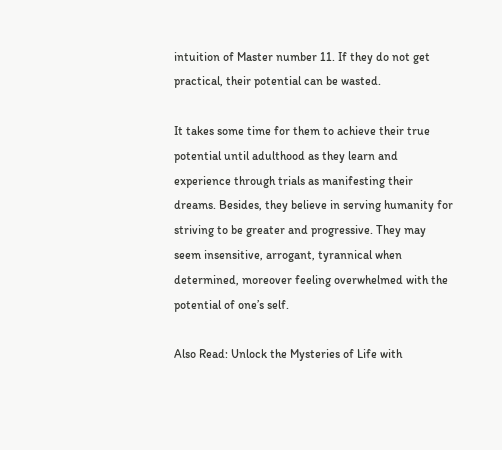intuition of Master number 11. If they do not get practical, their potential can be wasted.

It takes some time for them to achieve their true potential until adulthood as they learn and experience through trials as manifesting their dreams. Besides, they believe in serving humanity for striving to be greater and progressive. They may seem insensitive, arrogant, tyrannical when determined, moreover feeling overwhelmed with the potential of one’s self.

Also Read: Unlock the Mysteries of Life with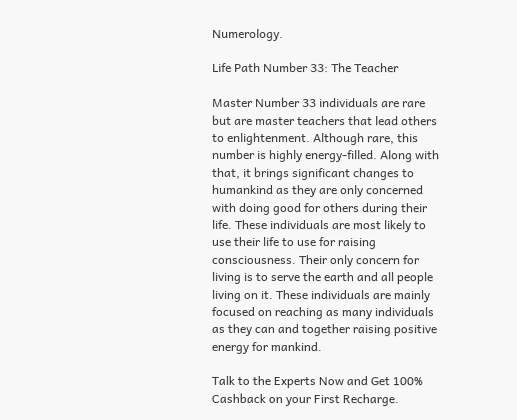Numerology.

Life Path Number 33: The Teacher

Master Number 33 individuals are rare but are master teachers that lead others to enlightenment. Although rare, this number is highly energy-filled. Along with that, it brings significant changes to humankind as they are only concerned with doing good for others during their life. These individuals are most likely to use their life to use for raising consciousness. Their only concern for living is to serve the earth and all people living on it. These individuals are mainly focused on reaching as many individuals as they can and together raising positive energy for mankind.

Talk to the Experts Now and Get 100% Cashback on your First Recharge.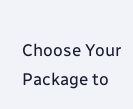Choose Your Package to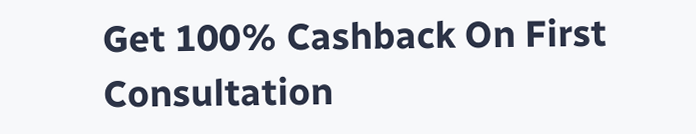Get 100% Cashback On First Consultation